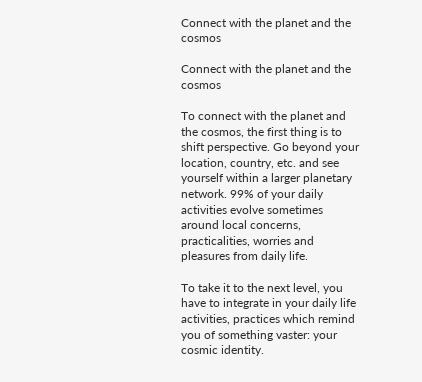Connect with the planet and the cosmos

Connect with the planet and the cosmos

To connect with the planet and the cosmos, the first thing is to shift perspective. Go beyond your location, country, etc. and see yourself within a larger planetary network. 99% of your daily activities evolve sometimes around local concerns, practicalities, worries and pleasures from daily life.

To take it to the next level, you have to integrate in your daily life activities, practices which remind you of something vaster: your cosmic identity.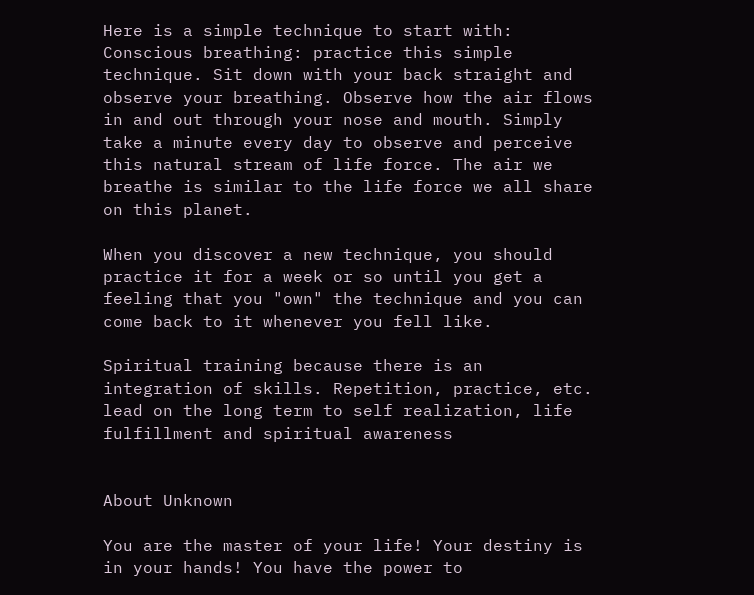Here is a simple technique to start with:
Conscious breathing: practice this simple technique. Sit down with your back straight and observe your breathing. Observe how the air flows in and out through your nose and mouth. Simply take a minute every day to observe and perceive this natural stream of life force. The air we breathe is similar to the life force we all share on this planet.

When you discover a new technique, you should practice it for a week or so until you get a feeling that you "own" the technique and you can come back to it whenever you fell like.

Spiritual training because there is an integration of skills. Repetition, practice, etc. lead on the long term to self realization, life fulfillment and spiritual awareness


About Unknown

You are the master of your life! Your destiny is in your hands! You have the power to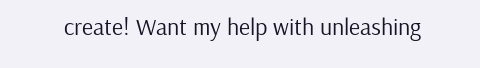create! Want my help with unleashing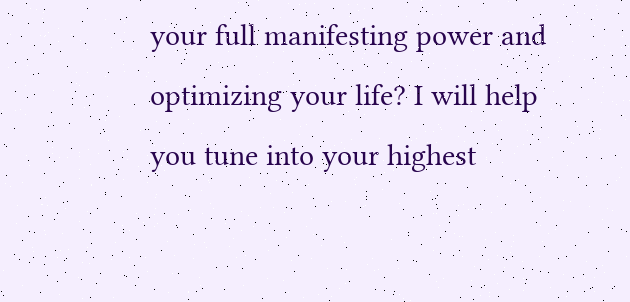your full manifesting power and optimizing your life? I will help you tune into your highest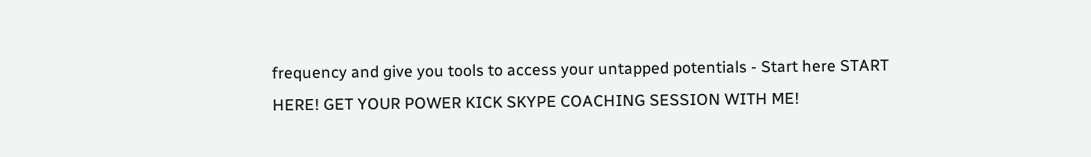frequency and give you tools to access your untapped potentials - Start here START HERE! GET YOUR POWER KICK SKYPE COACHING SESSION WITH ME!